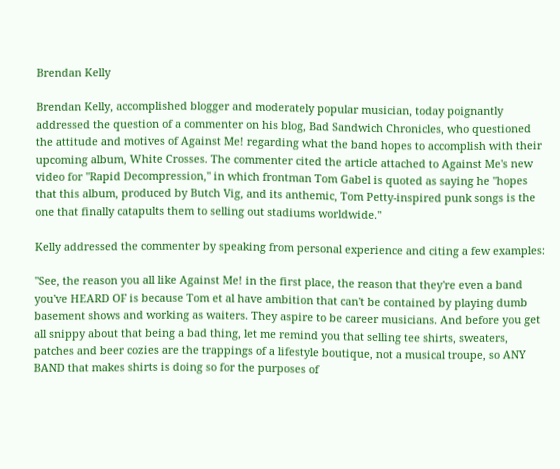Brendan Kelly

Brendan Kelly, accomplished blogger and moderately popular musician, today poignantly addressed the question of a commenter on his blog, Bad Sandwich Chronicles, who questioned the attitude and motives of Against Me! regarding what the band hopes to accomplish with their upcoming album, White Crosses. The commenter cited the article attached to Against Me's new video for "Rapid Decompression," in which frontman Tom Gabel is quoted as saying he "hopes that this album, produced by Butch Vig, and its anthemic, Tom Petty-inspired punk songs is the one that finally catapults them to selling out stadiums worldwide."

Kelly addressed the commenter by speaking from personal experience and citing a few examples:

"See, the reason you all like Against Me! in the first place, the reason that they're even a band you've HEARD OF is because Tom et al have ambition that can't be contained by playing dumb basement shows and working as waiters. They aspire to be career musicians. And before you get all snippy about that being a bad thing, let me remind you that selling tee shirts, sweaters, patches and beer cozies are the trappings of a lifestyle boutique, not a musical troupe, so ANY BAND that makes shirts is doing so for the purposes of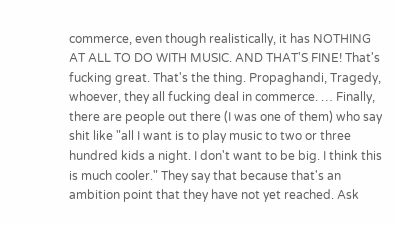commerce, even though realistically, it has NOTHING AT ALL TO DO WITH MUSIC. AND THAT'S FINE! That's fucking great. That's the thing. Propaghandi, Tragedy, whoever, they all fucking deal in commerce. … Finally, there are people out there (I was one of them) who say shit like "all I want is to play music to two or three hundred kids a night. I don't want to be big. I think this is much cooler." They say that because that's an ambition point that they have not yet reached. Ask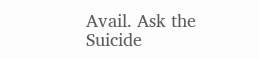Avail. Ask the Suicide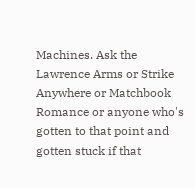Machines. Ask the Lawrence Arms or Strike Anywhere or Matchbook Romance or anyone who's gotten to that point and gotten stuck if that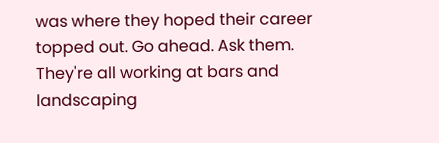was where they hoped their career topped out. Go ahead. Ask them. They're all working at bars and landscaping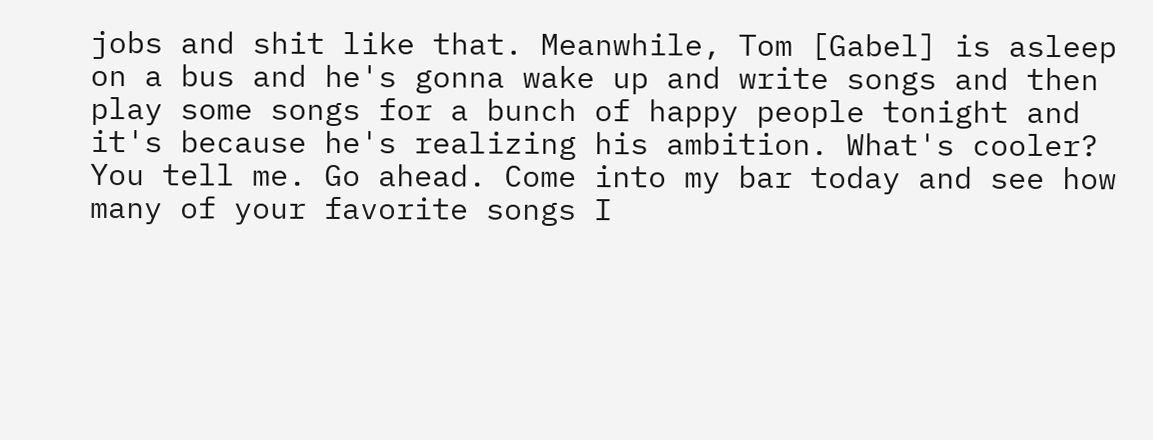jobs and shit like that. Meanwhile, Tom [Gabel] is asleep on a bus and he's gonna wake up and write songs and then play some songs for a bunch of happy people tonight and it's because he's realizing his ambition. What's cooler? You tell me. Go ahead. Come into my bar today and see how many of your favorite songs I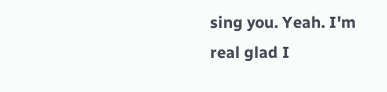sing you. Yeah. I'm real glad I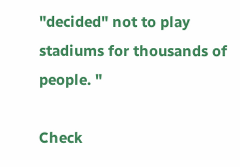"decided" not to play stadiums for thousands of people. "

Check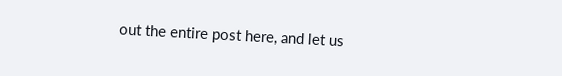out the entire post here, and let us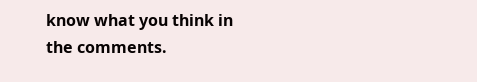know what you think in the comments.